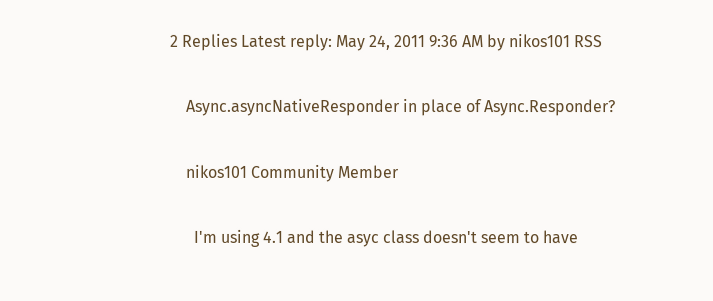2 Replies Latest reply: May 24, 2011 9:36 AM by nikos101 RSS

    Async.asyncNativeResponder in place of Async.Responder?

    nikos101 Community Member

      I'm using 4.1 and the asyc class doesn't seem to have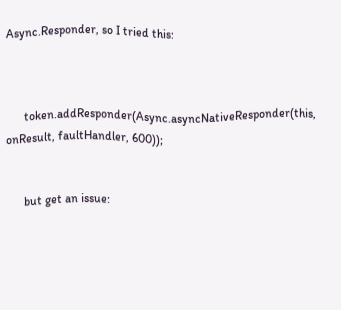Async.Responder, so I tried this:



      token.addResponder(Async.asyncNativeResponder(this, onResult, faultHandler, 600));


      but get an issue: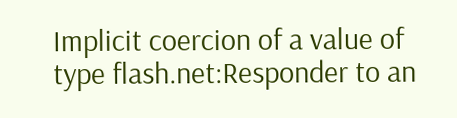Implicit coercion of a value of type flash.net:Responder to an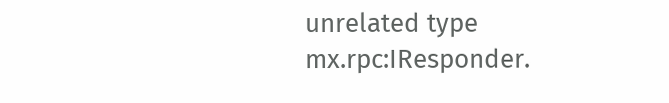unrelated type mx.rpc:IResponder.